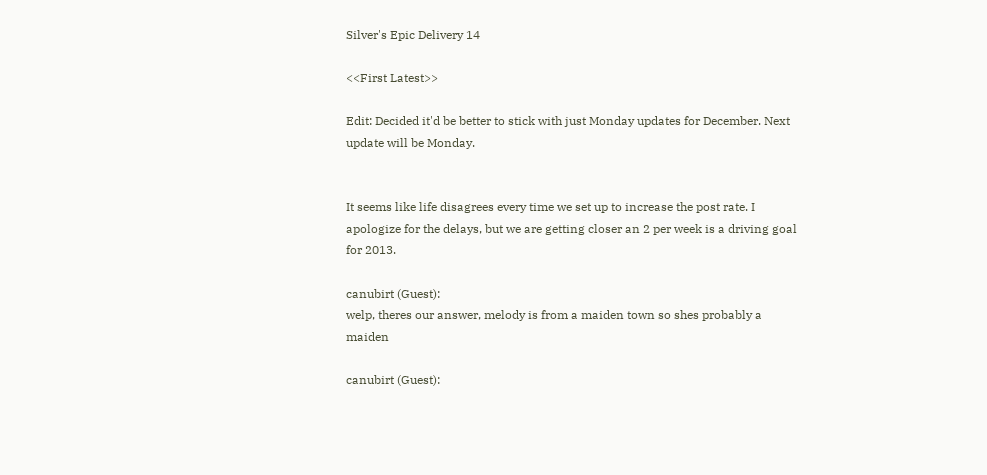Silver's Epic Delivery 14

<<First Latest>>

Edit: Decided it'd be better to stick with just Monday updates for December. Next update will be Monday.


It seems like life disagrees every time we set up to increase the post rate. I apologize for the delays, but we are getting closer an 2 per week is a driving goal for 2013.

canubirt (Guest):
welp, theres our answer, melody is from a maiden town so shes probably a maiden

canubirt (Guest):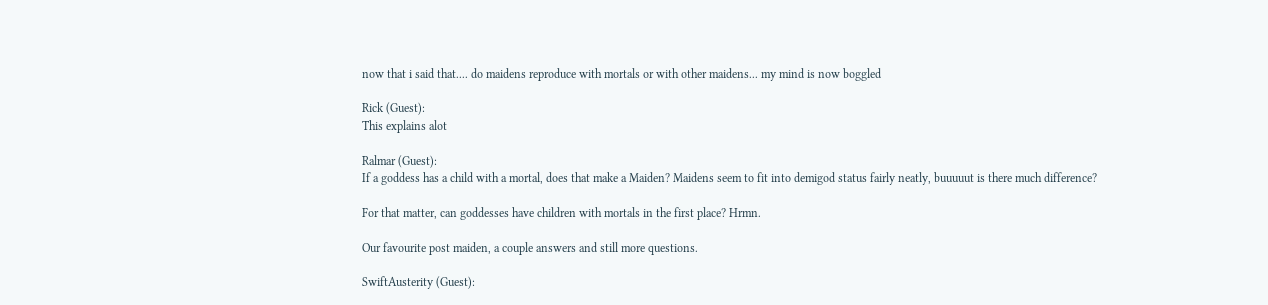now that i said that.... do maidens reproduce with mortals or with other maidens... my mind is now boggled

Rick (Guest):
This explains alot

Ralmar (Guest):
If a goddess has a child with a mortal, does that make a Maiden? Maidens seem to fit into demigod status fairly neatly, buuuuut is there much difference?

For that matter, can goddesses have children with mortals in the first place? Hrmn.

Our favourite post maiden, a couple answers and still more questions.

SwiftAusterity (Guest):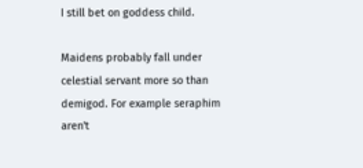I still bet on goddess child.

Maidens probably fall under celestial servant more so than demigod. For example seraphim aren't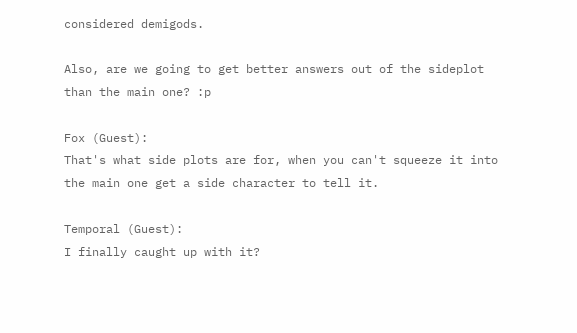considered demigods.

Also, are we going to get better answers out of the sideplot than the main one? :p

Fox (Guest):
That's what side plots are for, when you can't squeeze it into the main one get a side character to tell it.

Temporal (Guest):
I finally caught up with it?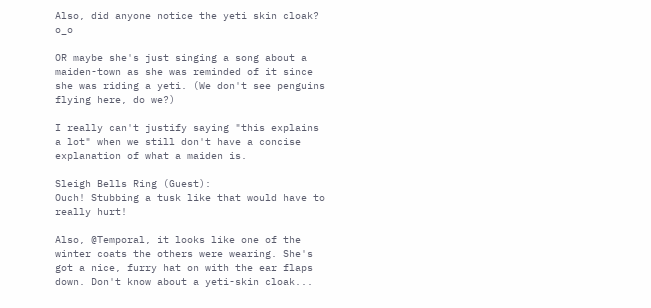Also, did anyone notice the yeti skin cloak? o_o

OR maybe she's just singing a song about a maiden-town as she was reminded of it since she was riding a yeti. (We don't see penguins flying here, do we?)

I really can't justify saying "this explains a lot" when we still don't have a concise explanation of what a maiden is.

Sleigh Bells Ring (Guest):
Ouch! Stubbing a tusk like that would have to really hurt!

Also, @Temporal, it looks like one of the winter coats the others were wearing. She's got a nice, furry hat on with the ear flaps down. Don't know about a yeti-skin cloak...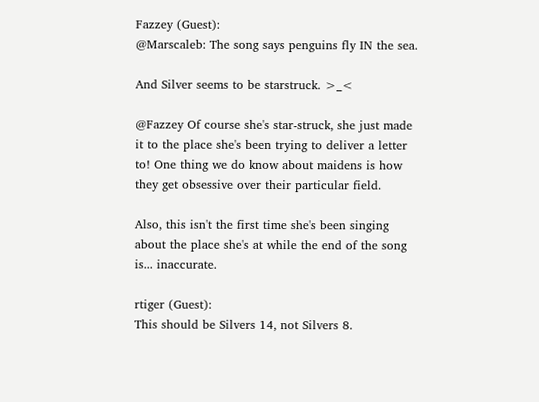Fazzey (Guest):
@Marscaleb: The song says penguins fly IN the sea.

And Silver seems to be starstruck. >_<

@Fazzey Of course she's star-struck, she just made it to the place she's been trying to deliver a letter to! One thing we do know about maidens is how they get obsessive over their particular field.

Also, this isn't the first time she's been singing about the place she's at while the end of the song is... inaccurate.

rtiger (Guest):
This should be Silvers 14, not Silvers 8.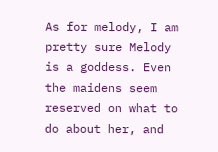As for melody, I am pretty sure Melody is a goddess. Even the maidens seem reserved on what to do about her, and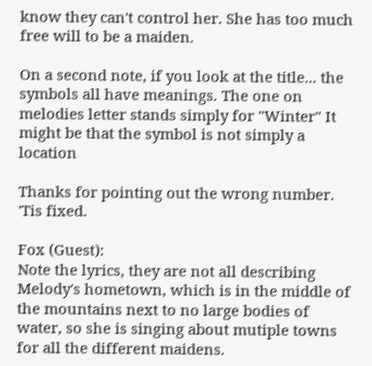know they can't control her. She has too much free will to be a maiden.

On a second note, if you look at the title... the symbols all have meanings. The one on melodies letter stands simply for "Winter" It might be that the symbol is not simply a location

Thanks for pointing out the wrong number. 'Tis fixed.

Fox (Guest):
Note the lyrics, they are not all describing Melody's hometown, which is in the middle of the mountains next to no large bodies of water, so she is singing about mutiple towns for all the different maidens.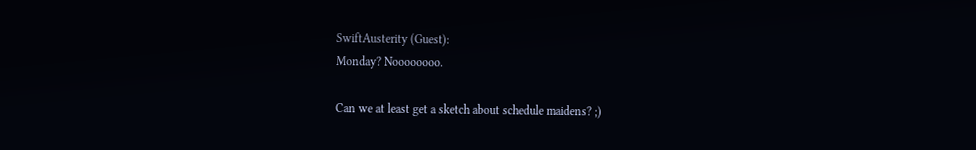SwiftAusterity (Guest):
Monday? Noooooooo.

Can we at least get a sketch about schedule maidens? ;)